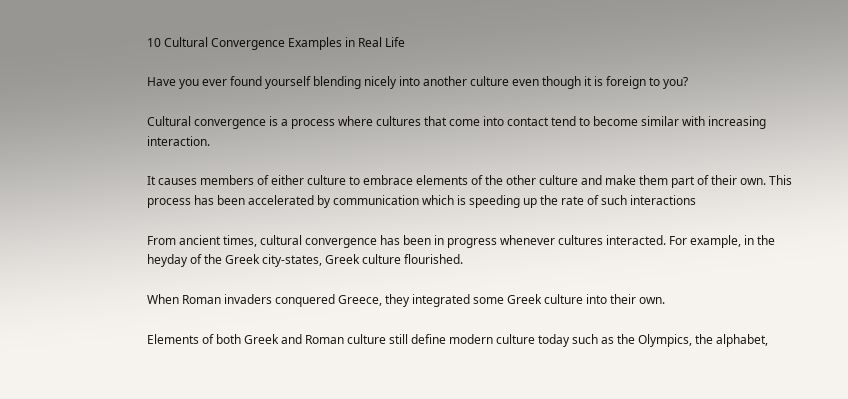10 Cultural Convergence Examples in Real Life

Have you ever found yourself blending nicely into another culture even though it is foreign to you?

Cultural convergence is a process where cultures that come into contact tend to become similar with increasing interaction.

It causes members of either culture to embrace elements of the other culture and make them part of their own. This process has been accelerated by communication which is speeding up the rate of such interactions

From ancient times, cultural convergence has been in progress whenever cultures interacted. For example, in the heyday of the Greek city-states, Greek culture flourished.

When Roman invaders conquered Greece, they integrated some Greek culture into their own.

Elements of both Greek and Roman culture still define modern culture today such as the Olympics, the alphabet,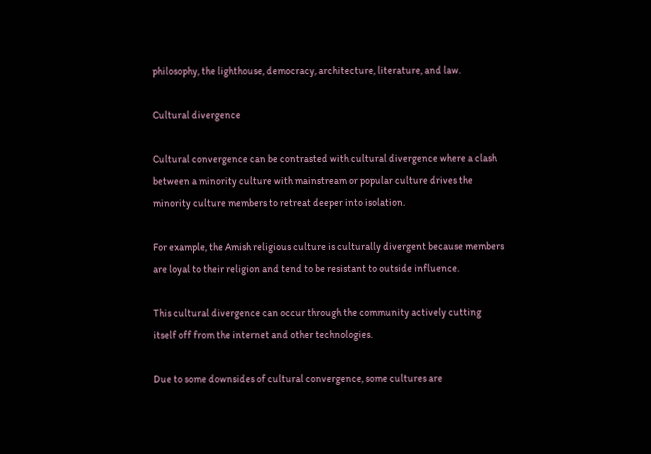philosophy, the lighthouse, democracy, architecture, literature, and law.

Cultural divergence

Cultural convergence can be contrasted with cultural divergence where a clash between a minority culture with mainstream or popular culture drives the minority culture members to retreat deeper into isolation.

For example, the Amish religious culture is culturally divergent because members are loyal to their religion and tend to be resistant to outside influence.

This cultural divergence can occur through the community actively cutting itself off from the internet and other technologies.

Due to some downsides of cultural convergence, some cultures are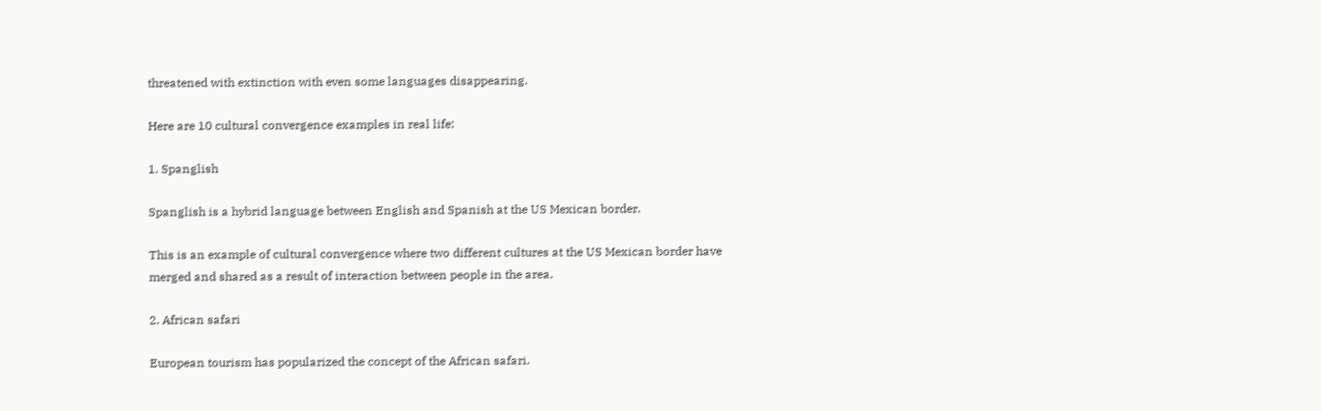threatened with extinction with even some languages disappearing.

Here are 10 cultural convergence examples in real life:

1. Spanglish

Spanglish is a hybrid language between English and Spanish at the US Mexican border.

This is an example of cultural convergence where two different cultures at the US Mexican border have merged and shared as a result of interaction between people in the area.

2. African safari

European tourism has popularized the concept of the African safari.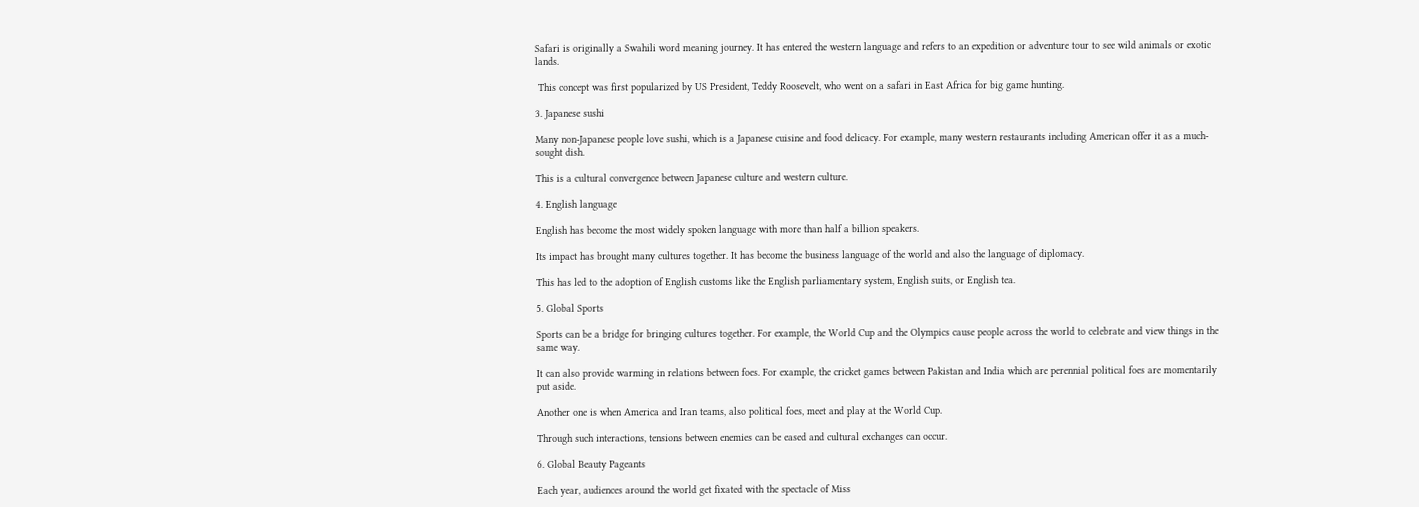Safari is originally a Swahili word meaning journey. It has entered the western language and refers to an expedition or adventure tour to see wild animals or exotic lands.

 This concept was first popularized by US President, Teddy Roosevelt, who went on a safari in East Africa for big game hunting.

3. Japanese sushi

Many non-Japanese people love sushi, which is a Japanese cuisine and food delicacy. For example, many western restaurants including American offer it as a much-sought dish.

This is a cultural convergence between Japanese culture and western culture.

4. English language

English has become the most widely spoken language with more than half a billion speakers.

Its impact has brought many cultures together. It has become the business language of the world and also the language of diplomacy.

This has led to the adoption of English customs like the English parliamentary system, English suits, or English tea.

5. Global Sports

Sports can be a bridge for bringing cultures together. For example, the World Cup and the Olympics cause people across the world to celebrate and view things in the same way.

It can also provide warming in relations between foes. For example, the cricket games between Pakistan and India which are perennial political foes are momentarily put aside.

Another one is when America and Iran teams, also political foes, meet and play at the World Cup.

Through such interactions, tensions between enemies can be eased and cultural exchanges can occur.

6. Global Beauty Pageants

Each year, audiences around the world get fixated with the spectacle of Miss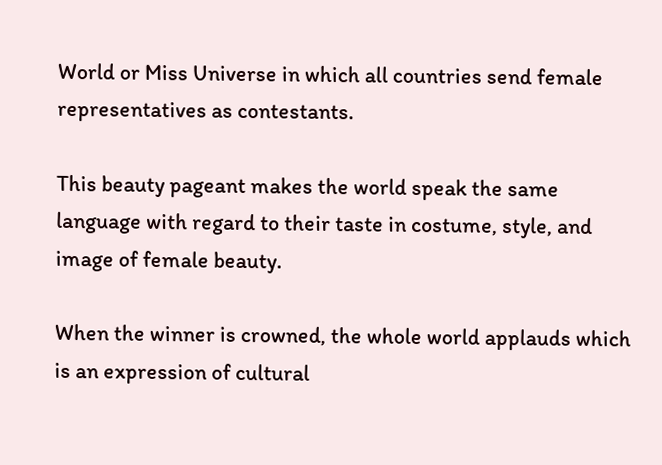World or Miss Universe in which all countries send female representatives as contestants.

This beauty pageant makes the world speak the same language with regard to their taste in costume, style, and image of female beauty.

When the winner is crowned, the whole world applauds which is an expression of cultural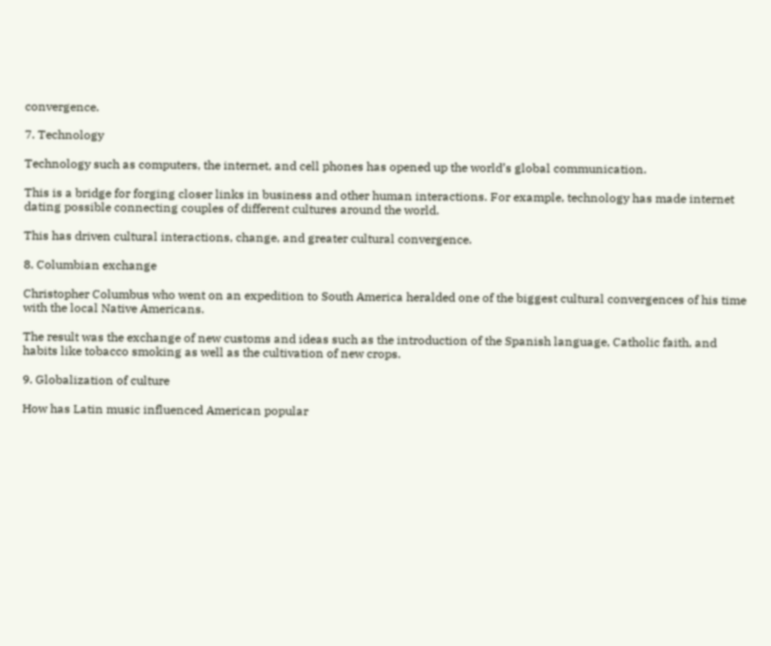convergence.

7. Technology

Technology such as computers, the internet, and cell phones has opened up the world’s global communication.

This is a bridge for forging closer links in business and other human interactions. For example, technology has made internet dating possible connecting couples of different cultures around the world.

This has driven cultural interactions, change, and greater cultural convergence.

8. Columbian exchange

Christopher Columbus who went on an expedition to South America heralded one of the biggest cultural convergences of his time with the local Native Americans.

The result was the exchange of new customs and ideas such as the introduction of the Spanish language, Catholic faith, and habits like tobacco smoking as well as the cultivation of new crops.

9. Globalization of culture

How has Latin music influenced American popular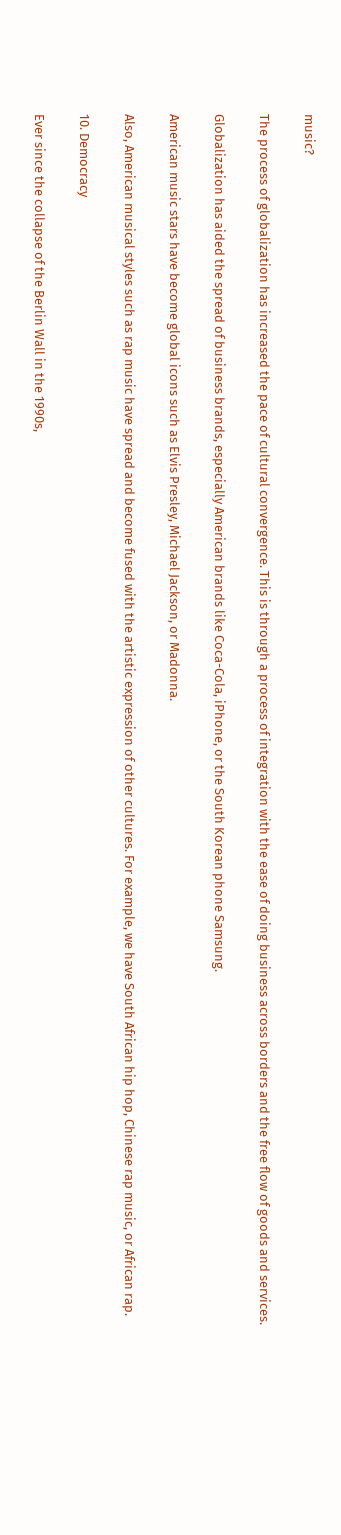music?

The process of globalization has increased the pace of cultural convergence. This is through a process of integration with the ease of doing business across borders and the free flow of goods and services.

Globalization has aided the spread of business brands, especially American brands like Coca-Cola, iPhone, or the South Korean phone Samsung.

American music stars have become global icons such as Elvis Presley, Michael Jackson, or Madonna.

Also, American musical styles such as rap music have spread and become fused with the artistic expression of other cultures. For example, we have South African hip hop, Chinese rap music, or African rap.

10. Democracy

Ever since the collapse of the Berlin Wall in the 1990s,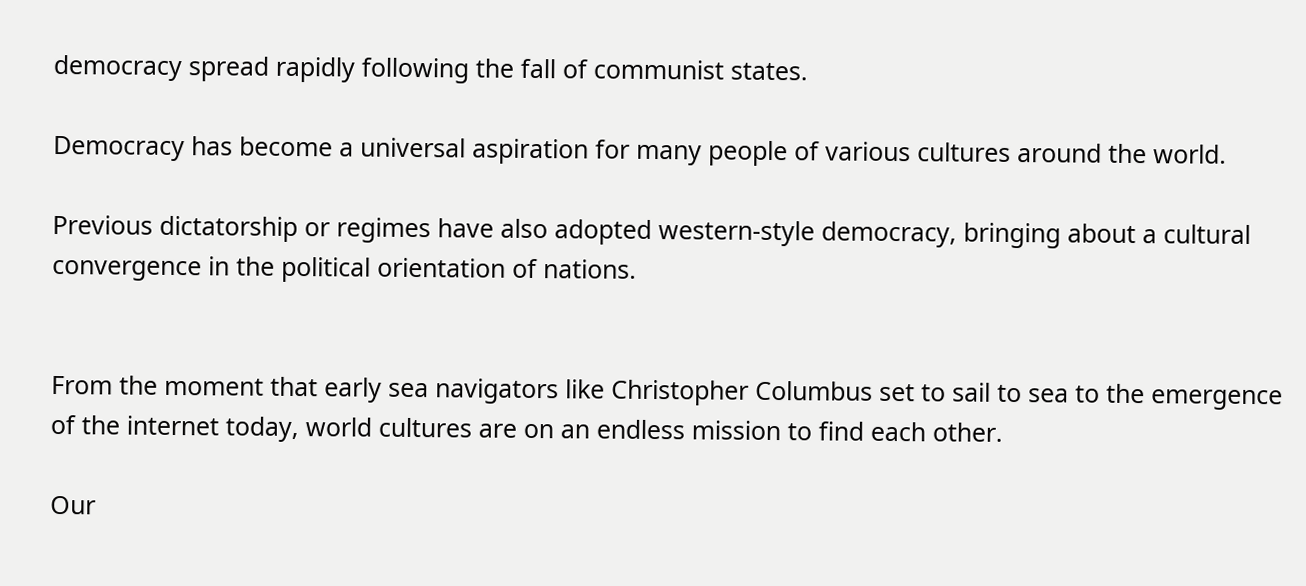democracy spread rapidly following the fall of communist states.

Democracy has become a universal aspiration for many people of various cultures around the world.

Previous dictatorship or regimes have also adopted western-style democracy, bringing about a cultural convergence in the political orientation of nations.


From the moment that early sea navigators like Christopher Columbus set to sail to sea to the emergence of the internet today, world cultures are on an endless mission to find each other.

Our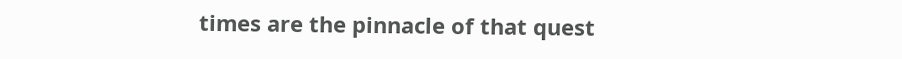times are the pinnacle of that quest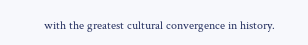with the greatest cultural convergence in history.